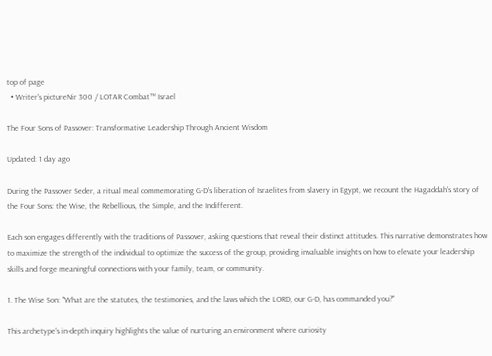top of page
  • Writer's pictureNir 300 / LOTAR Combat™ Israel

The Four Sons of Passover: Transformative Leadership Through Ancient Wisdom

Updated: 1 day ago

During the Passover Seder, a ritual meal commemorating G-D's liberation of Israelites from slavery in Egypt, we recount the Hagaddah's story of the Four Sons: the Wise, the Rebellious, the Simple, and the Indifferent.

Each son engages differently with the traditions of Passover, asking questions that reveal their distinct attitudes. This narrative demonstrates how to maximize the strength of the individual to optimize the success of the group, providing invaluable insights on how to elevate your leadership skills and forge meaningful connections with your family, team, or community.

1. The Wise Son: "What are the statutes, the testimonies, and the laws which the LORD, our G-D, has commanded you?"

This archetype's in-depth inquiry highlights the value of nurturing an environment where curiosity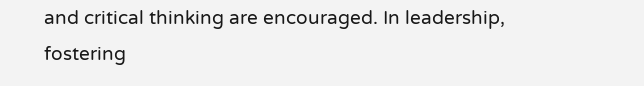and critical thinking are encouraged. In leadership, fostering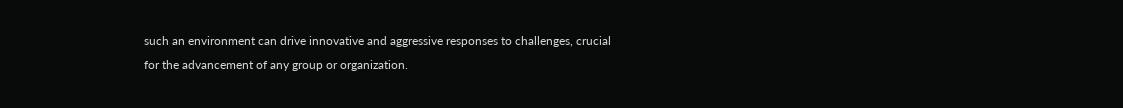such an environment can drive innovative and aggressive responses to challenges, crucial for the advancement of any group or organization.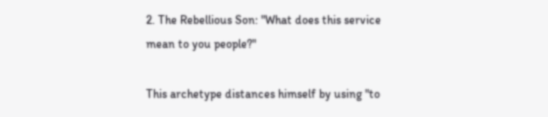2. The Rebellious Son: "What does this service mean to you people?"

This archetype distances himself by using "to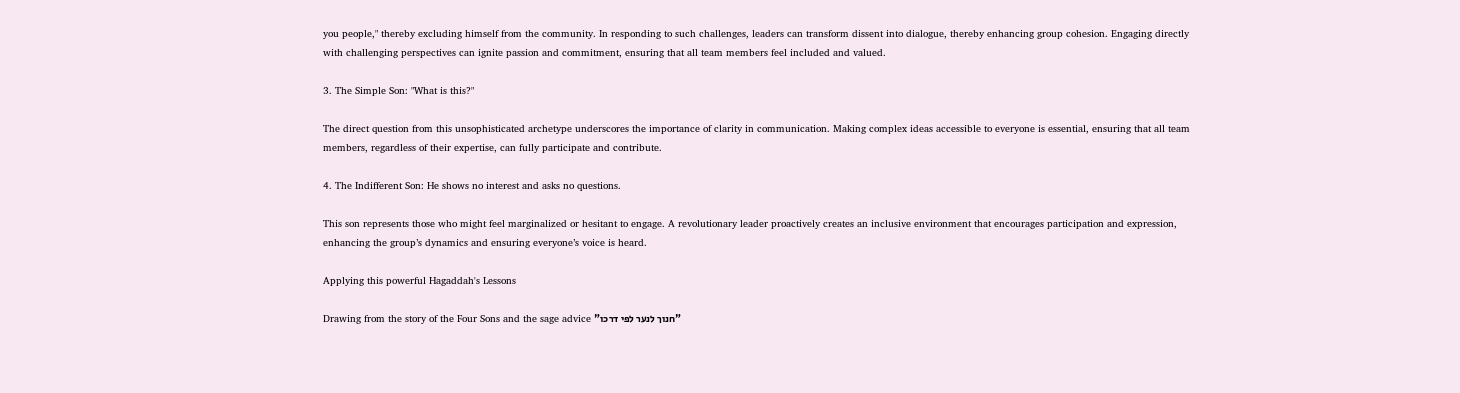you people," thereby excluding himself from the community. In responding to such challenges, leaders can transform dissent into dialogue, thereby enhancing group cohesion. Engaging directly with challenging perspectives can ignite passion and commitment, ensuring that all team members feel included and valued.

3. The Simple Son: "What is this?"

The direct question from this unsophisticated archetype underscores the importance of clarity in communication. Making complex ideas accessible to everyone is essential, ensuring that all team members, regardless of their expertise, can fully participate and contribute.

4. The Indifferent Son: He shows no interest and asks no questions.

This son represents those who might feel marginalized or hesitant to engage. A revolutionary leader proactively creates an inclusive environment that encourages participation and expression, enhancing the group’s dynamics and ensuring everyone’s voice is heard.

Applying this powerful Hagaddah's Lessons

Drawing from the story of the Four Sons and the sage advice "חנוך לנער לפי דרכו"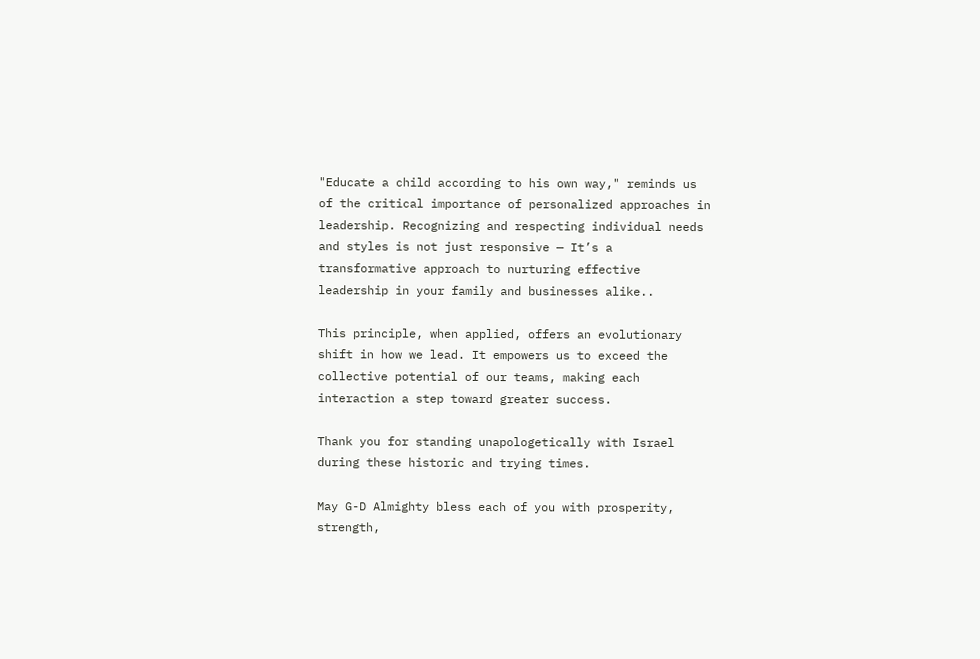"Educate a child according to his own way," reminds us of the critical importance of personalized approaches in leadership. Recognizing and respecting individual needs and styles is not just responsive — It’s a transformative approach to nurturing effective leadership in your family and businesses alike..

This principle, when applied, offers an evolutionary shift in how we lead. It empowers us to exceed the collective potential of our teams, making each interaction a step toward greater success.

Thank you for standing unapologetically with Israel during these historic and trying times.

May G-D Almighty bless each of you with prosperity, strength,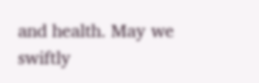and health. May we swiftly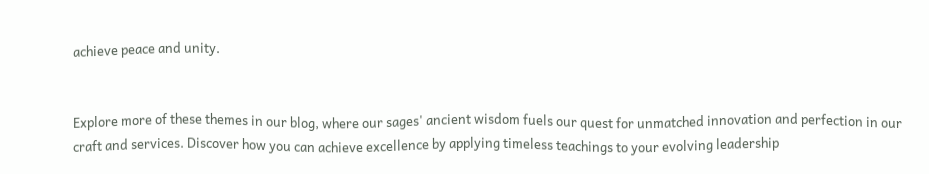achieve peace and unity.


Explore more of these themes in our blog, where our sages' ancient wisdom fuels our quest for unmatched innovation and perfection in our craft and services. Discover how you can achieve excellence by applying timeless teachings to your evolving leadership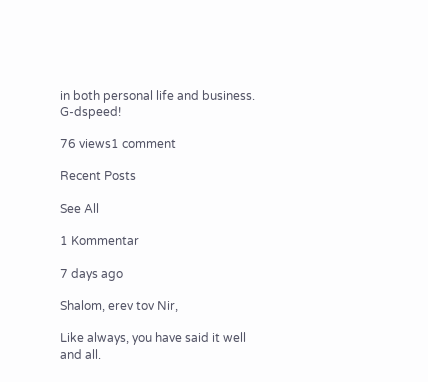in both personal life and business. G-dspeed!

76 views1 comment

Recent Posts

See All

1 Kommentar

7 days ago

Shalom, erev tov Nir,

Like always, you have said it well and all.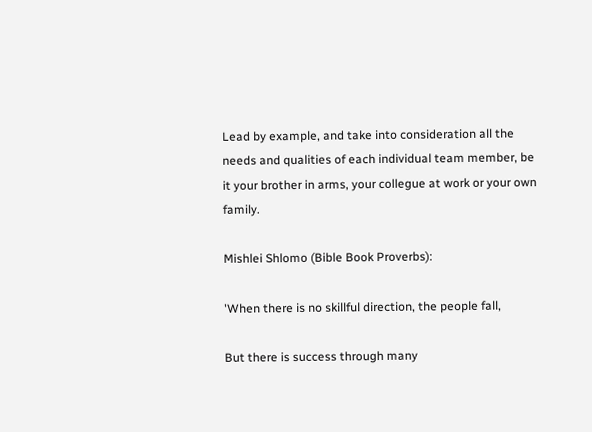Lead by example, and take into consideration all the needs and qualities of each individual team member, be it your brother in arms, your collegue at work or your own family.

Mishlei Shlomo (Bible Book Proverbs):

'When there is no skillful direction, the people fall,

But there is success through many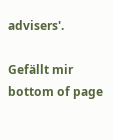advisers'.

Gefällt mir
bottom of page